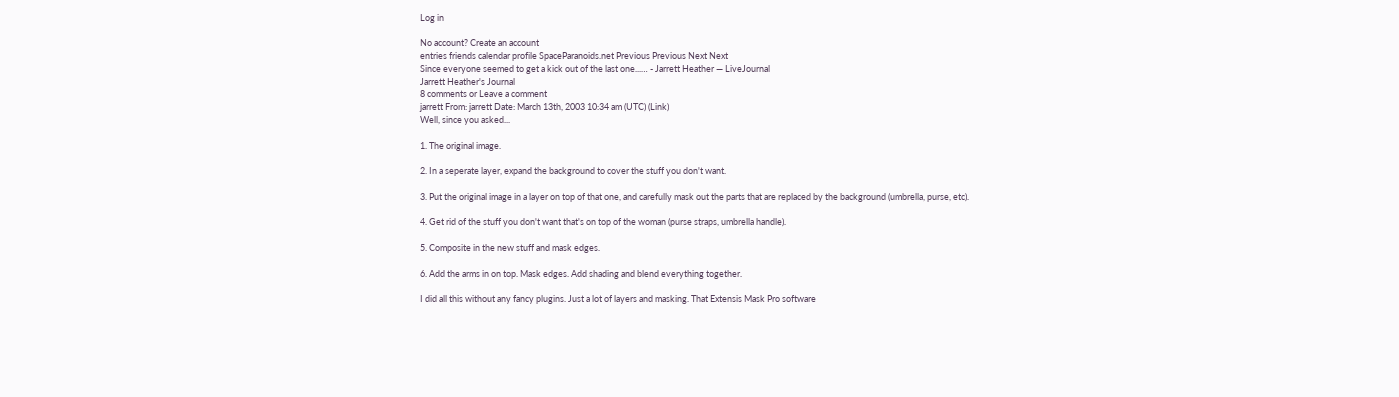Log in

No account? Create an account
entries friends calendar profile SpaceParanoids.net Previous Previous Next Next
Since everyone seemed to get a kick out of the last one...… - Jarrett Heather — LiveJournal
Jarrett Heather's Journal
8 comments or Leave a comment
jarrett From: jarrett Date: March 13th, 2003 10:34 am (UTC) (Link)
Well, since you asked...

1. The original image.

2. In a seperate layer, expand the background to cover the stuff you don't want.

3. Put the original image in a layer on top of that one, and carefully mask out the parts that are replaced by the background (umbrella, purse, etc).

4. Get rid of the stuff you don't want that's on top of the woman (purse straps, umbrella handle).

5. Composite in the new stuff and mask edges.

6. Add the arms in on top. Mask edges. Add shading and blend everything together.

I did all this without any fancy plugins. Just a lot of layers and masking. That Extensis Mask Pro software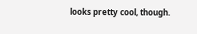looks pretty cool, though.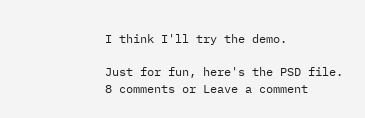I think I'll try the demo.

Just for fun, here's the PSD file.
8 comments or Leave a comment